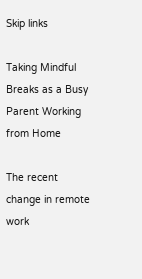Skip links

Taking Mindful Breaks as a Busy Parent Working from Home

The recent change in remote work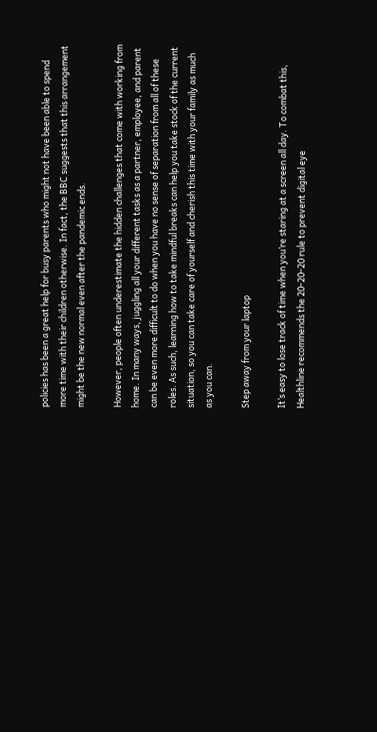policies has been a great help for busy parents who might not have been able to spend more time with their children otherwise. In fact, the BBC suggests that this arrangement might be the new normal even after the pandemic ends.

However, people often underestimate the hidden challenges that come with working from home. In many ways, juggling all your different tasks as a partner, employee, and parent can be even more difficult to do when you have no sense of separation from all of these roles. As such, learning how to take mindful breaks can help you take stock of the current situation, so you can take care of yourself and cherish this time with your family as much as you can.

Step away from your laptop

It’s easy to lose track of time when you’re staring at a screen all day. To combat this, Healthline recommends the 20-20-20 rule to prevent digital eye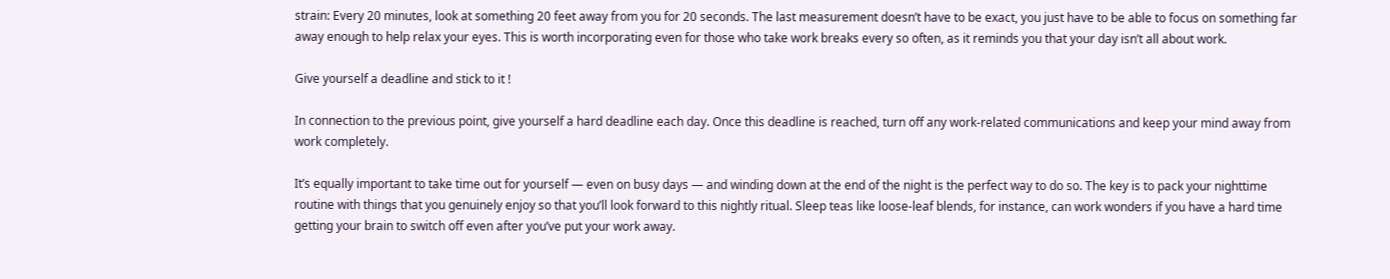strain: Every 20 minutes, look at something 20 feet away from you for 20 seconds. The last measurement doesn’t have to be exact, you just have to be able to focus on something far away enough to help relax your eyes. This is worth incorporating even for those who take work breaks every so often, as it reminds you that your day isn’t all about work.

Give yourself a deadline and stick to it !

In connection to the previous point, give yourself a hard deadline each day. Once this deadline is reached, turn off any work-related communications and keep your mind away from work completely.

It’s equally important to take time out for yourself — even on busy days — and winding down at the end of the night is the perfect way to do so. The key is to pack your nighttime routine with things that you genuinely enjoy so that you’ll look forward to this nightly ritual. Sleep teas like loose-leaf blends, for instance, can work wonders if you have a hard time getting your brain to switch off even after you’ve put your work away.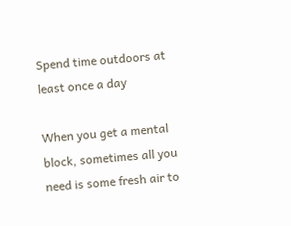Spend time outdoors at least once a day

When you get a mental block, sometimes all you need is some fresh air to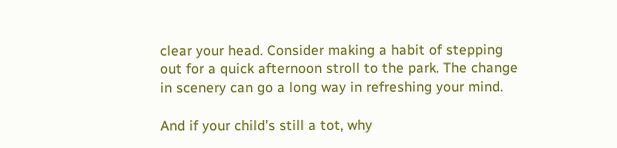clear your head. Consider making a habit of stepping out for a quick afternoon stroll to the park. The change in scenery can go a long way in refreshing your mind.

And if your child’s still a tot, why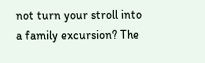not turn your stroll into a family excursion? The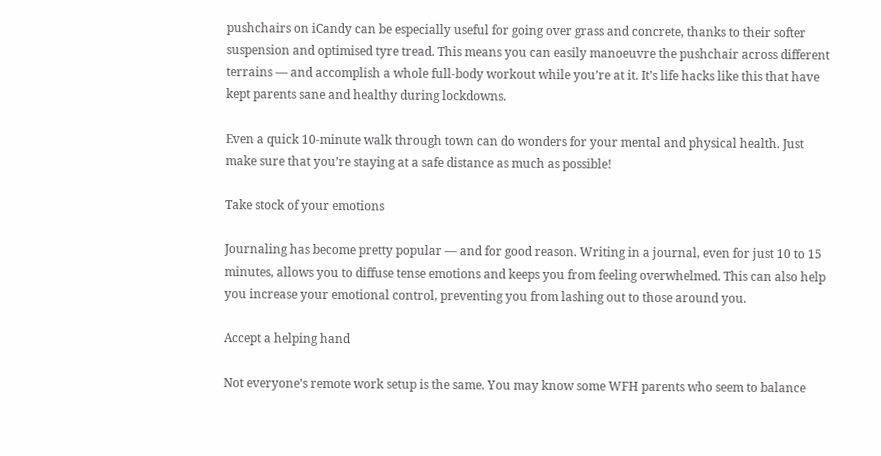pushchairs on iCandy can be especially useful for going over grass and concrete, thanks to their softer suspension and optimised tyre tread. This means you can easily manoeuvre the pushchair across different terrains — and accomplish a whole full-body workout while you’re at it. It’s life hacks like this that have kept parents sane and healthy during lockdowns.

Even a quick 10-minute walk through town can do wonders for your mental and physical health. Just make sure that you’re staying at a safe distance as much as possible!

Take stock of your emotions

Journaling has become pretty popular — and for good reason. Writing in a journal, even for just 10 to 15 minutes, allows you to diffuse tense emotions and keeps you from feeling overwhelmed. This can also help you increase your emotional control, preventing you from lashing out to those around you.

Accept a helping hand

Not everyone’s remote work setup is the same. You may know some WFH parents who seem to balance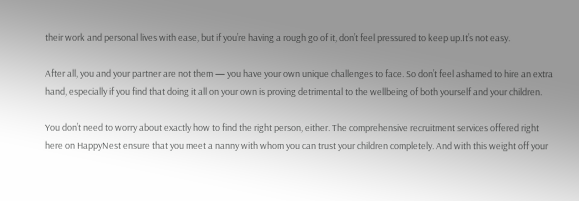their work and personal lives with ease, but if you’re having a rough go of it, don’t feel pressured to keep up.It’s not easy.

After all, you and your partner are not them — you have your own unique challenges to face. So don’t feel ashamed to hire an extra hand, especially if you find that doing it all on your own is proving detrimental to the wellbeing of both yourself and your children.

You don’t need to worry about exactly how to find the right person, either. The comprehensive recruitment services offered right here on HappyNest ensure that you meet a nanny with whom you can trust your children completely. And with this weight off your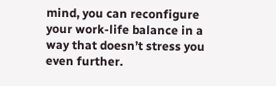mind, you can reconfigure your work-life balance in a way that doesn’t stress you even further.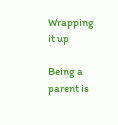Wrapping it up

Being a parent is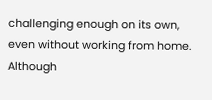challenging enough on its own, even without working from home. Although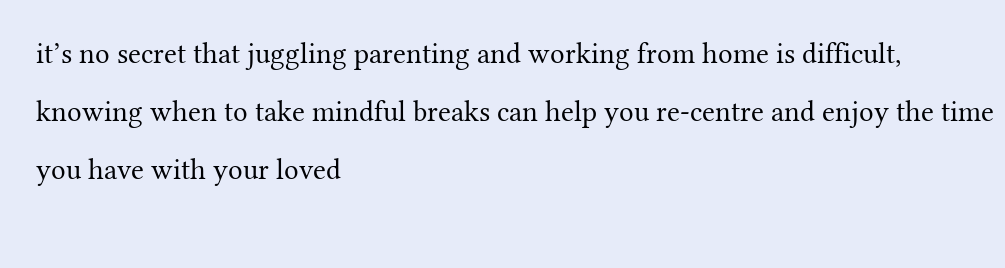it’s no secret that juggling parenting and working from home is difficult, knowing when to take mindful breaks can help you re-centre and enjoy the time you have with your loved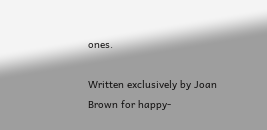ones.

Written exclusively by Joan Brown for happy-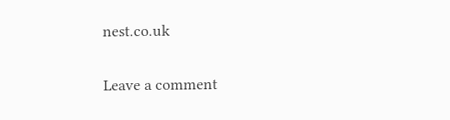nest.co.uk

Leave a comment